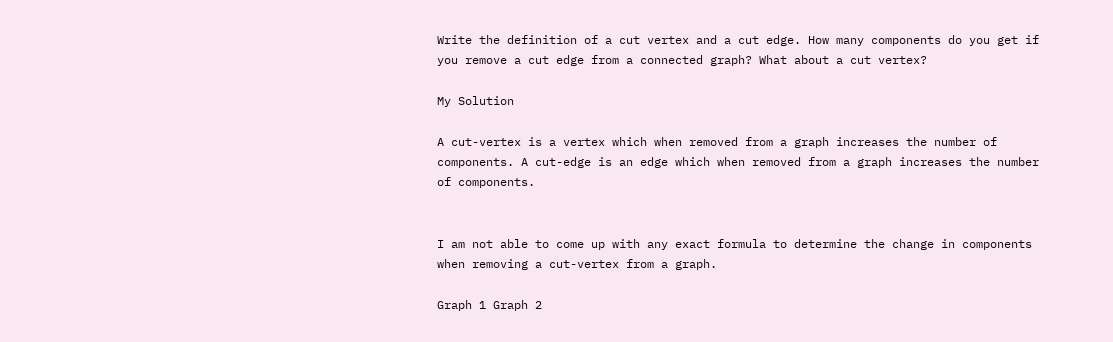Write the definition of a cut vertex and a cut edge. How many components do you get if you remove a cut edge from a connected graph? What about a cut vertex?

My Solution

A cut-vertex is a vertex which when removed from a graph increases the number of components. A cut-edge is an edge which when removed from a graph increases the number of components.


I am not able to come up with any exact formula to determine the change in components when removing a cut-vertex from a graph.

Graph 1 Graph 2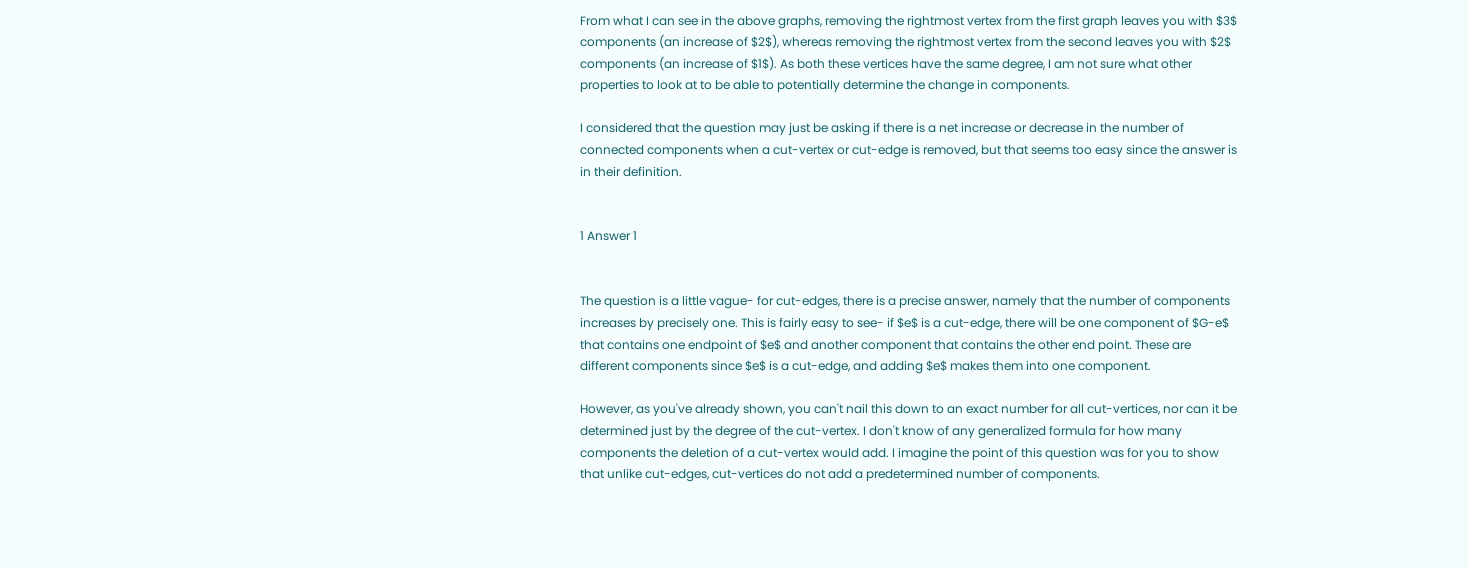From what I can see in the above graphs, removing the rightmost vertex from the first graph leaves you with $3$ components (an increase of $2$), whereas removing the rightmost vertex from the second leaves you with $2$ components (an increase of $1$). As both these vertices have the same degree, I am not sure what other properties to look at to be able to potentially determine the change in components.

I considered that the question may just be asking if there is a net increase or decrease in the number of connected components when a cut-vertex or cut-edge is removed, but that seems too easy since the answer is in their definition.


1 Answer 1


The question is a little vague- for cut-edges, there is a precise answer, namely that the number of components increases by precisely one. This is fairly easy to see- if $e$ is a cut-edge, there will be one component of $G-e$ that contains one endpoint of $e$ and another component that contains the other end point. These are different components since $e$ is a cut-edge, and adding $e$ makes them into one component.

However, as you've already shown, you can't nail this down to an exact number for all cut-vertices, nor can it be determined just by the degree of the cut-vertex. I don't know of any generalized formula for how many components the deletion of a cut-vertex would add. I imagine the point of this question was for you to show that unlike cut-edges, cut-vertices do not add a predetermined number of components.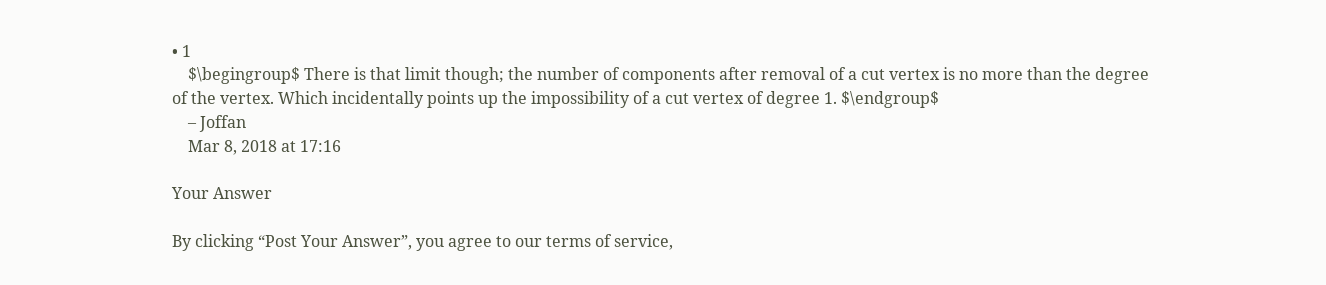• 1
    $\begingroup$ There is that limit though; the number of components after removal of a cut vertex is no more than the degree of the vertex. Which incidentally points up the impossibility of a cut vertex of degree 1. $\endgroup$
    – Joffan
    Mar 8, 2018 at 17:16

Your Answer

By clicking “Post Your Answer”, you agree to our terms of service,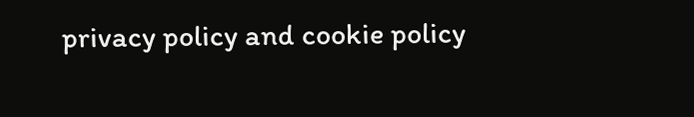privacy policy and cookie policy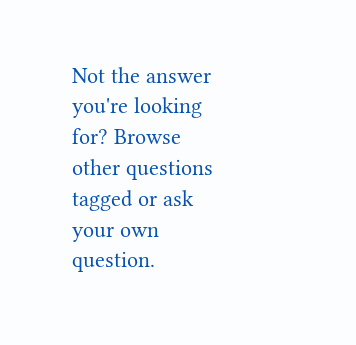Not the answer you're looking for? Browse other questions tagged or ask your own question.